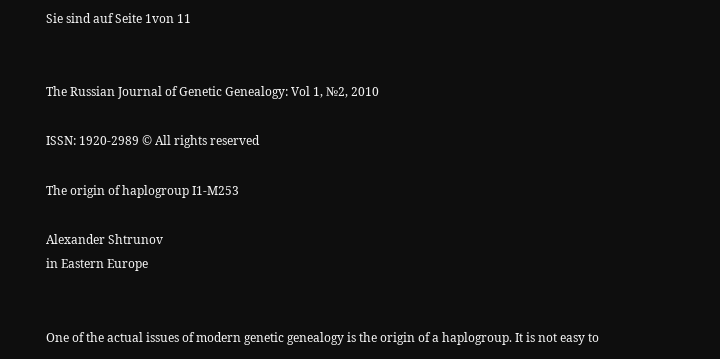Sie sind auf Seite 1von 11


The Russian Journal of Genetic Genealogy: Vol 1, №2, 2010

ISSN: 1920-2989 © All rights reserved

The origin of haplogroup I1-M253

Alexander Shtrunov
in Eastern Europe


One of the actual issues of modern genetic genealogy is the origin of a haplogroup. It is not easy to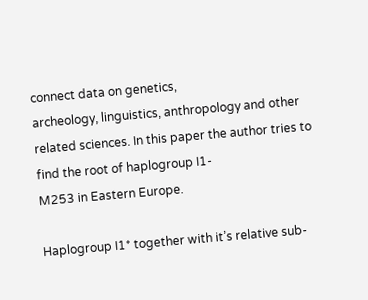connect data on genetics,
archeology, linguistics, anthropology and other related sciences. In this paper the author tries to find the root of haplogroup I1-
M253 in Eastern Europe.

Haplogroup I1* together with it’s relative sub-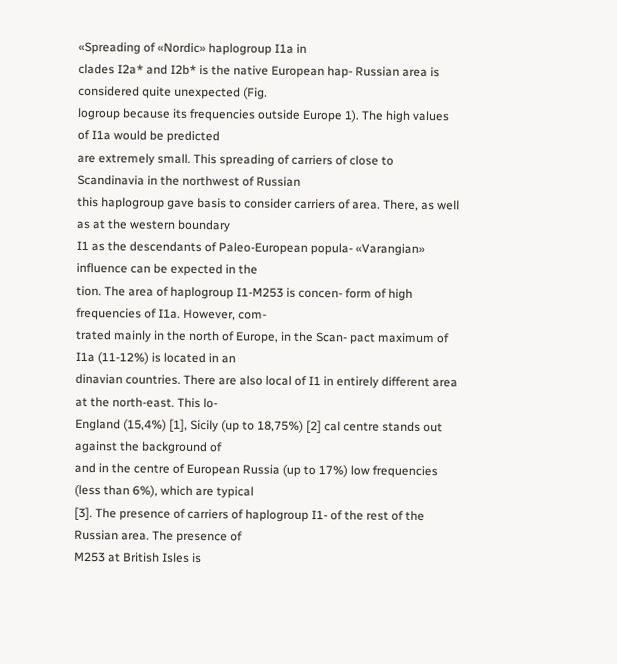«Spreading of «Nordic» haplogroup I1a in
clades I2a* and I2b* is the native European hap- Russian area is considered quite unexpected (Fig.
logroup because its frequencies outside Europe 1). The high values of I1a would be predicted
are extremely small. This spreading of carriers of close to Scandinavia in the northwest of Russian
this haplogroup gave basis to consider carriers of area. There, as well as at the western boundary
I1 as the descendants of Paleo-European popula- «Varangian» influence can be expected in the
tion. The area of haplogroup I1-M253 is concen- form of high frequencies of I1a. However, com-
trated mainly in the north of Europe, in the Scan- pact maximum of I1a (11-12%) is located in an
dinavian countries. There are also local of I1 in entirely different area at the north-east. This lo-
England (15,4%) [1], Sicily (up to 18,75%) [2] cal centre stands out against the background of
and in the centre of European Russia (up to 17%) low frequencies (less than 6%), which are typical
[3]. The presence of carriers of haplogroup I1- of the rest of the Russian area. The presence of
M253 at British Isles is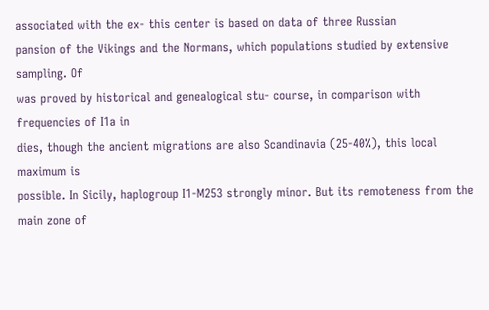associated with the ex- this center is based on data of three Russian
pansion of the Vikings and the Normans, which populations studied by extensive sampling. Of
was proved by historical and genealogical stu- course, in comparison with frequencies of I1a in
dies, though the ancient migrations are also Scandinavia (25-40%), this local maximum is
possible. In Sicily, haplogroup I1-M253 strongly minor. But its remoteness from the main zone of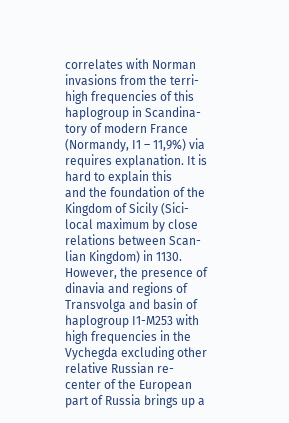correlates with Norman invasions from the terri- high frequencies of this haplogroup in Scandina-
tory of modern France (Normandy, I1 – 11,9%) via requires explanation. It is hard to explain this
and the foundation of the Kingdom of Sicily (Sici- local maximum by close relations between Scan-
lian Kingdom) in 1130. However, the presence of dinavia and regions of Transvolga and basin of
haplogroup I1-M253 with high frequencies in the Vychegda excluding other relative Russian re-
center of the European part of Russia brings up a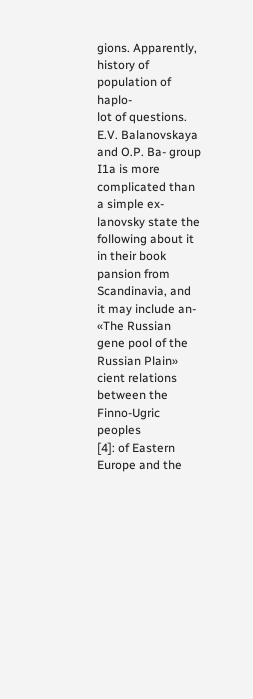gions. Apparently, history of population of haplo-
lot of questions. E.V. Balanovskaya and O.P. Ba- group I1a is more complicated than a simple ex-
lanovsky state the following about it in their book pansion from Scandinavia, and it may include an-
«The Russian gene pool of the Russian Plain» cient relations between the Finno-Ugric peoples
[4]: of Eastern Europe and the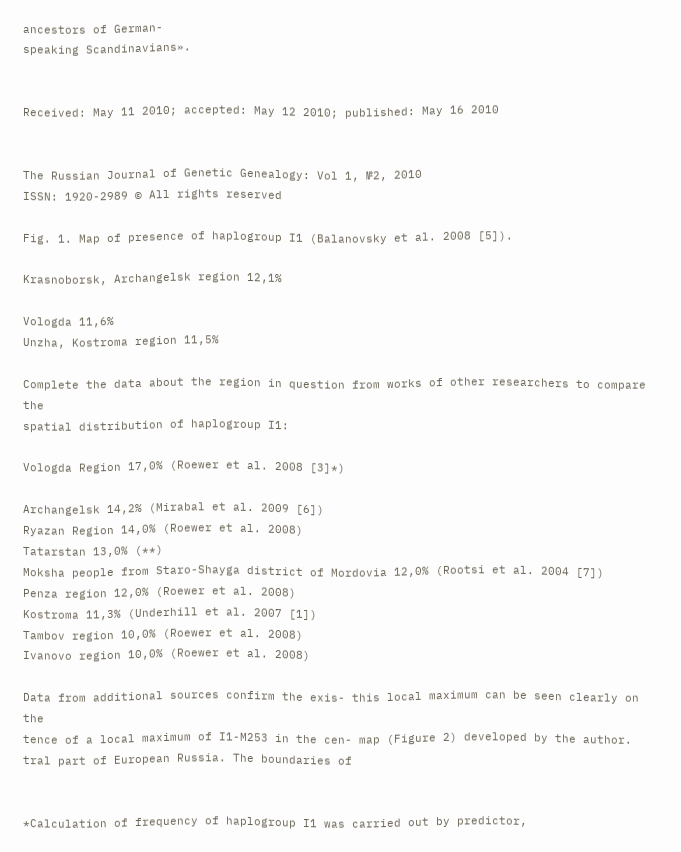ancestors of German-
speaking Scandinavians».


Received: May 11 2010; accepted: May 12 2010; published: May 16 2010


The Russian Journal of Genetic Genealogy: Vol 1, №2, 2010
ISSN: 1920-2989 © All rights reserved

Fig. 1. Map of presence of haplogroup I1 (Balanovsky et al. 2008 [5]).

Krasnoborsk, Archangelsk region 12,1%

Vologda 11,6%
Unzha, Kostroma region 11,5%

Complete the data about the region in question from works of other researchers to compare the
spatial distribution of haplogroup I1:

Vologda Region 17,0% (Roewer et al. 2008 [3]*)

Archangelsk 14,2% (Mirabal et al. 2009 [6])
Ryazan Region 14,0% (Roewer et al. 2008)
Tatarstan 13,0% (**)
Moksha people from Staro-Shayga district of Mordovia 12,0% (Rootsi et al. 2004 [7])
Penza region 12,0% (Roewer et al. 2008)
Kostroma 11,3% (Underhill et al. 2007 [1])
Tambov region 10,0% (Roewer et al. 2008)
Ivanovo region 10,0% (Roewer et al. 2008)

Data from additional sources confirm the exis- this local maximum can be seen clearly on the
tence of a local maximum of I1-M253 in the cen- map (Figure 2) developed by the author.
tral part of European Russia. The boundaries of


*Calculation of frequency of haplogroup I1 was carried out by predictor,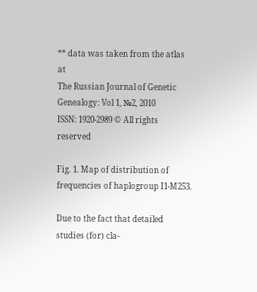** data was taken from the atlas at
The Russian Journal of Genetic Genealogy: Vol 1, №2, 2010
ISSN: 1920-2989 © All rights reserved

Fig. 1. Map of distribution of frequencies of haplogroup I1-M253.

Due to the fact that detailed studies (for) cla-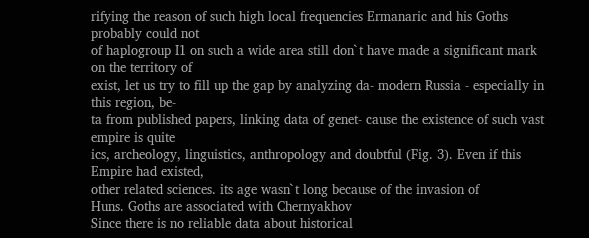rifying the reason of such high local frequencies Ermanaric and his Goths probably could not
of haplogroup I1 on such a wide area still don`t have made a significant mark on the territory of
exist, let us try to fill up the gap by analyzing da- modern Russia - especially in this region, be-
ta from published papers, linking data of genet- cause the existence of such vast empire is quite
ics, archeology, linguistics, anthropology and doubtful (Fig. 3). Even if this Empire had existed,
other related sciences. its age wasn`t long because of the invasion of
Huns. Goths are associated with Chernyakhov
Since there is no reliable data about historical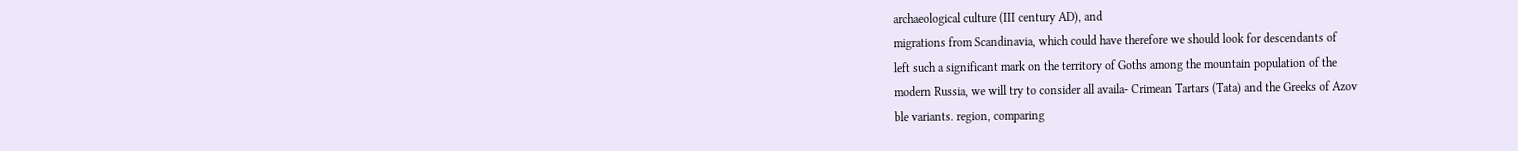archaeological culture (III century AD), and
migrations from Scandinavia, which could have therefore we should look for descendants of
left such a significant mark on the territory of Goths among the mountain population of the
modern Russia, we will try to consider all availa- Crimean Tartars (Tata) and the Greeks of Azov
ble variants. region, comparing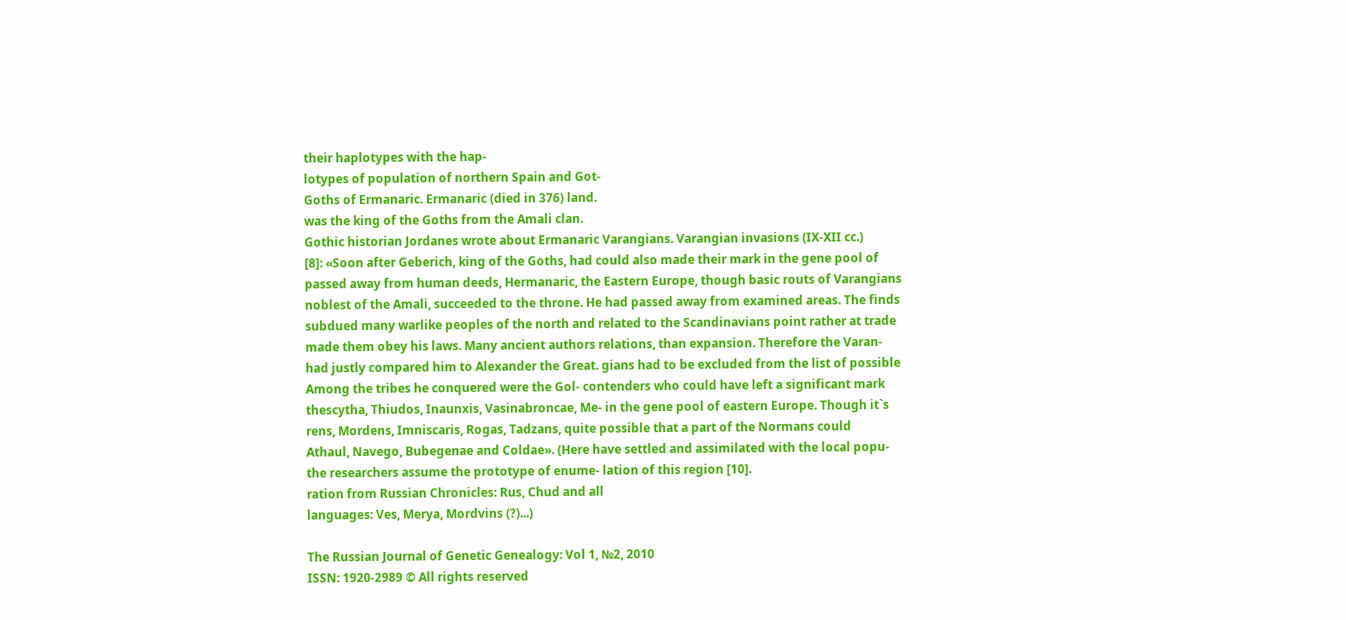their haplotypes with the hap-
lotypes of population of northern Spain and Got-
Goths of Ermanaric. Ermanaric (died in 376) land.
was the king of the Goths from the Amali clan.
Gothic historian Jordanes wrote about Ermanaric Varangians. Varangian invasions (IX-XII cc.)
[8]: «Soon after Geberich, king of the Goths, had could also made their mark in the gene pool of
passed away from human deeds, Hermanaric, the Eastern Europe, though basic routs of Varangians
noblest of the Amali, succeeded to the throne. He had passed away from examined areas. The finds
subdued many warlike peoples of the north and related to the Scandinavians point rather at trade
made them obey his laws. Many ancient authors relations, than expansion. Therefore the Varan-
had justly compared him to Alexander the Great. gians had to be excluded from the list of possible
Among the tribes he conquered were the Gol- contenders who could have left a significant mark
thescytha, Thiudos, Inaunxis, Vasinabroncae, Me- in the gene pool of eastern Europe. Though it`s
rens, Mordens, Imniscaris, Rogas, Tadzans, quite possible that a part of the Normans could
Athaul, Navego, Bubegenae and Coldae». (Here have settled and assimilated with the local popu-
the researchers assume the prototype of enume- lation of this region [10].
ration from Russian Chronicles: Rus, Chud and all
languages: Ves, Merya, Mordvins (?)...)

The Russian Journal of Genetic Genealogy: Vol 1, №2, 2010
ISSN: 1920-2989 © All rights reserved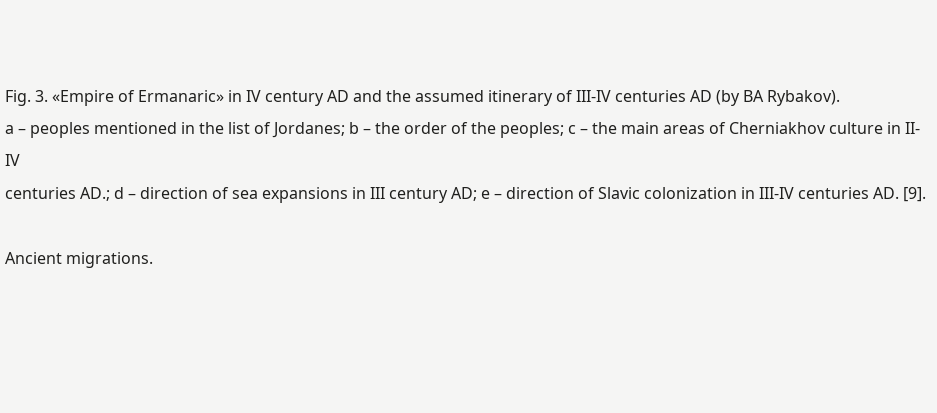Fig. 3. «Empire of Ermanaric» in IV century AD and the assumed itinerary of III-IV centuries AD (by BA Rybakov).
a – peoples mentioned in the list of Jordanes; b – the order of the peoples; c – the main areas of Cherniakhov culture in II-IV
centuries AD.; d – direction of sea expansions in III century AD; e – direction of Slavic colonization in III-IV centuries AD. [9].

Ancient migrations.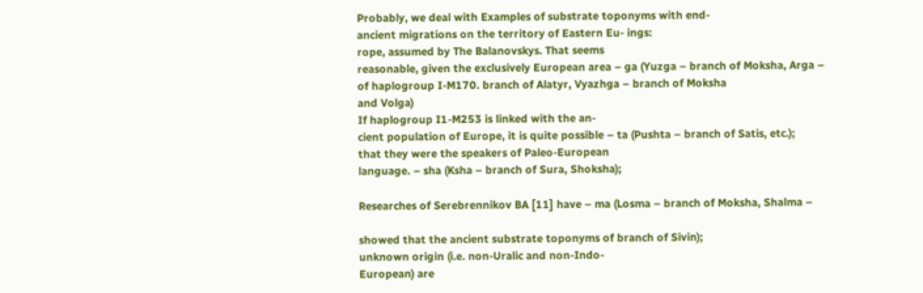Probably, we deal with Examples of substrate toponyms with end-
ancient migrations on the territory of Eastern Eu- ings:
rope, assumed by The Balanovskys. That seems
reasonable, given the exclusively European area – ga (Yuzga – branch of Moksha, Arga –
of haplogroup I-M170. branch of Alatyr, Vyazhga – branch of Moksha
and Volga)
If haplogroup I1-M253 is linked with the an-
cient population of Europe, it is quite possible – ta (Pushta – branch of Satis, etc.);
that they were the speakers of Paleo-European
language. – sha (Ksha – branch of Sura, Shoksha);

Researches of Serebrennikov BA [11] have – ma (Losma – branch of Moksha, Shalma –

showed that the ancient substrate toponyms of branch of Sivin);
unknown origin (i.e. non-Uralic and non-Indo-
European) are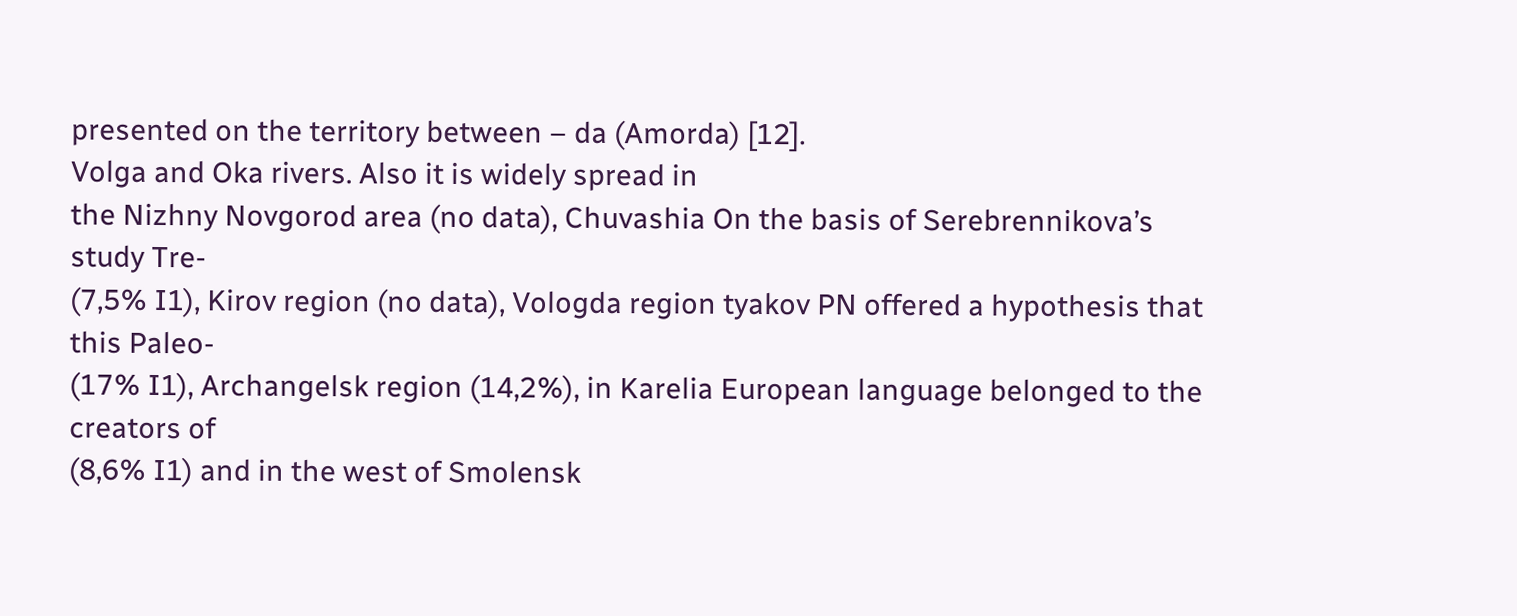presented on the territory between – da (Amorda) [12].
Volga and Oka rivers. Also it is widely spread in
the Nizhny Novgorod area (no data), Chuvashia On the basis of Serebrennikova’s study Tre-
(7,5% I1), Kirov region (no data), Vologda region tyakov PN offered a hypothesis that this Paleo-
(17% I1), Archangelsk region (14,2%), in Karelia European language belonged to the creators of
(8,6% I1) and in the west of Smolensk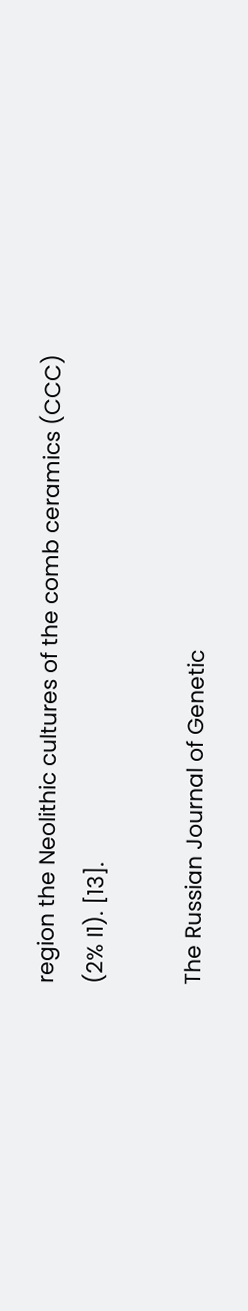region the Neolithic cultures of the comb ceramics (CCC)
(2% I1). [13].

The Russian Journal of Genetic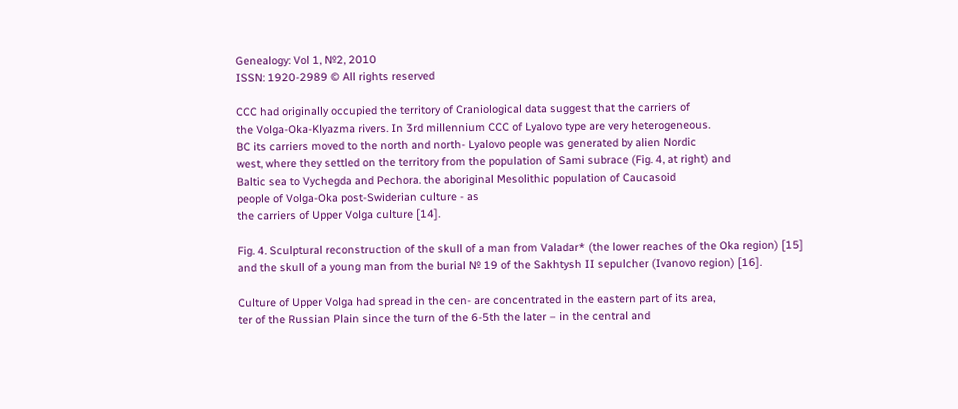Genealogy: Vol 1, №2, 2010
ISSN: 1920-2989 © All rights reserved

CCC had originally occupied the territory of Craniological data suggest that the carriers of
the Volga-Oka-Klyazma rivers. In 3rd millennium CCC of Lyalovo type are very heterogeneous.
BC its carriers moved to the north and north- Lyalovo people was generated by alien Nordic
west, where they settled on the territory from the population of Sami subrace (Fig. 4, at right) and
Baltic sea to Vychegda and Pechora. the aboriginal Mesolithic population of Caucasoid
people of Volga-Oka post-Swiderian culture - as
the carriers of Upper Volga culture [14].

Fig. 4. Sculptural reconstruction of the skull of a man from Valadar* (the lower reaches of the Oka region) [15]
and the skull of a young man from the burial № 19 of the Sakhtysh II sepulcher (Ivanovo region) [16].

Culture of Upper Volga had spread in the cen- are concentrated in the eastern part of its area,
ter of the Russian Plain since the turn of the 6-5th the later – in the central and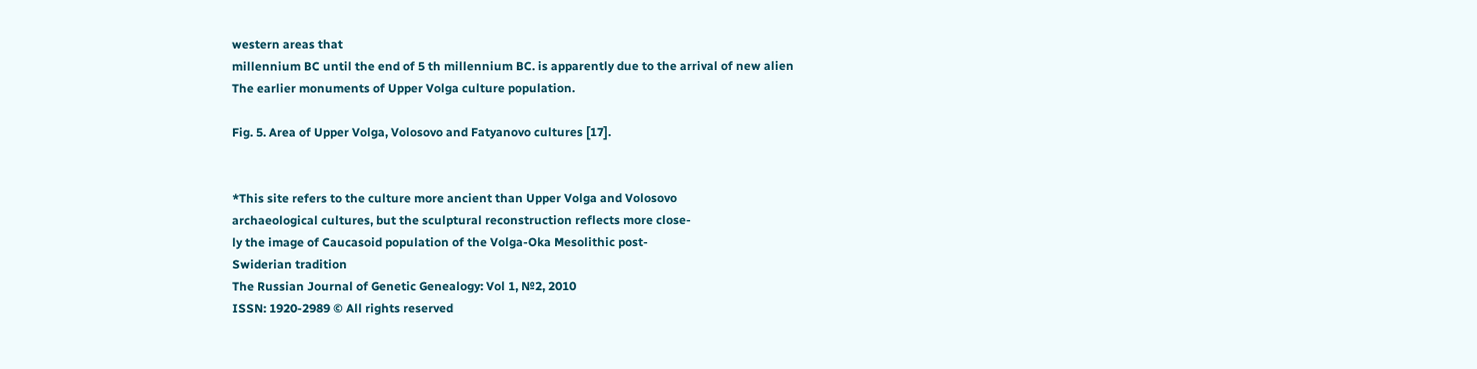western areas that
millennium BC until the end of 5 th millennium BC. is apparently due to the arrival of new alien
The earlier monuments of Upper Volga culture population.

Fig. 5. Area of Upper Volga, Volosovo and Fatyanovo cultures [17].


*This site refers to the culture more ancient than Upper Volga and Volosovo
archaeological cultures, but the sculptural reconstruction reflects more close-
ly the image of Caucasoid population of the Volga-Oka Mesolithic post-
Swiderian tradition
The Russian Journal of Genetic Genealogy: Vol 1, №2, 2010
ISSN: 1920-2989 © All rights reserved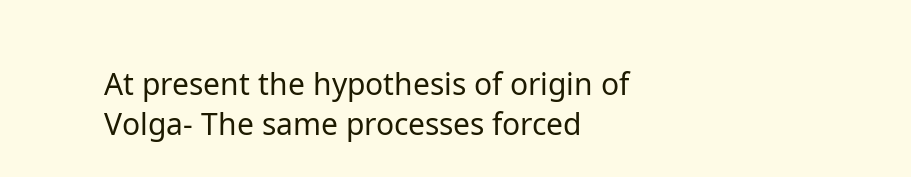At present the hypothesis of origin of Volga- The same processes forced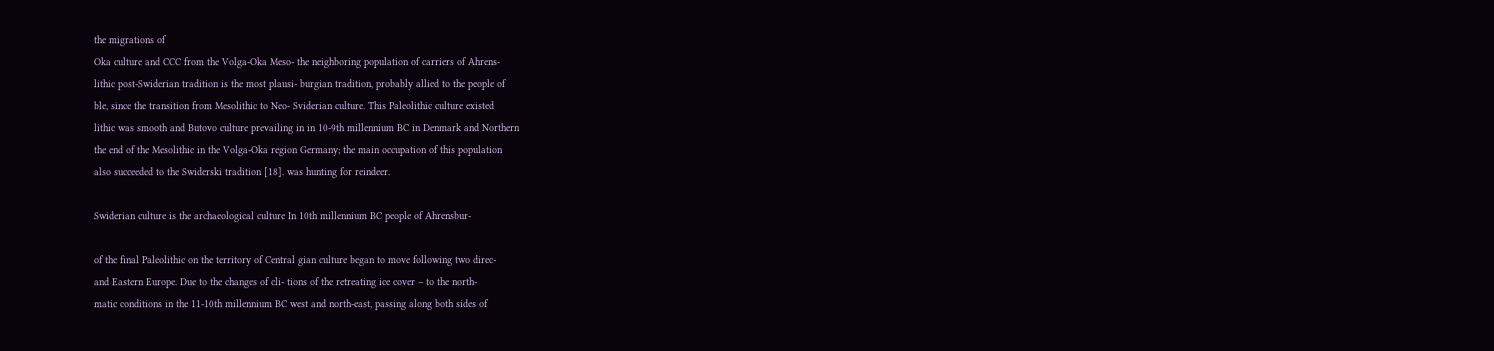the migrations of
Oka culture and CCC from the Volga-Oka Meso- the neighboring population of carriers of Ahrens-
lithic post-Swiderian tradition is the most plausi- burgian tradition, probably allied to the people of
ble, since the transition from Mesolithic to Neo- Sviderian culture. This Paleolithic culture existed
lithic was smooth and Butovo culture prevailing in in 10-9th millennium BC in Denmark and Northern
the end of the Mesolithic in the Volga-Oka region Germany; the main occupation of this population
also succeeded to the Swiderski tradition [18]. was hunting for reindeer.

Swiderian culture is the archaeological culture In 10th millennium BC people of Ahrensbur-

of the final Paleolithic on the territory of Central gian culture began to move following two direc-
and Eastern Europe. Due to the changes of cli- tions of the retreating ice cover – to the north-
matic conditions in the 11-10th millennium BC west and north-east, passing along both sides of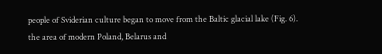people of Sviderian culture began to move from the Baltic glacial lake (Fig. 6).
the area of modern Poland, Belarus and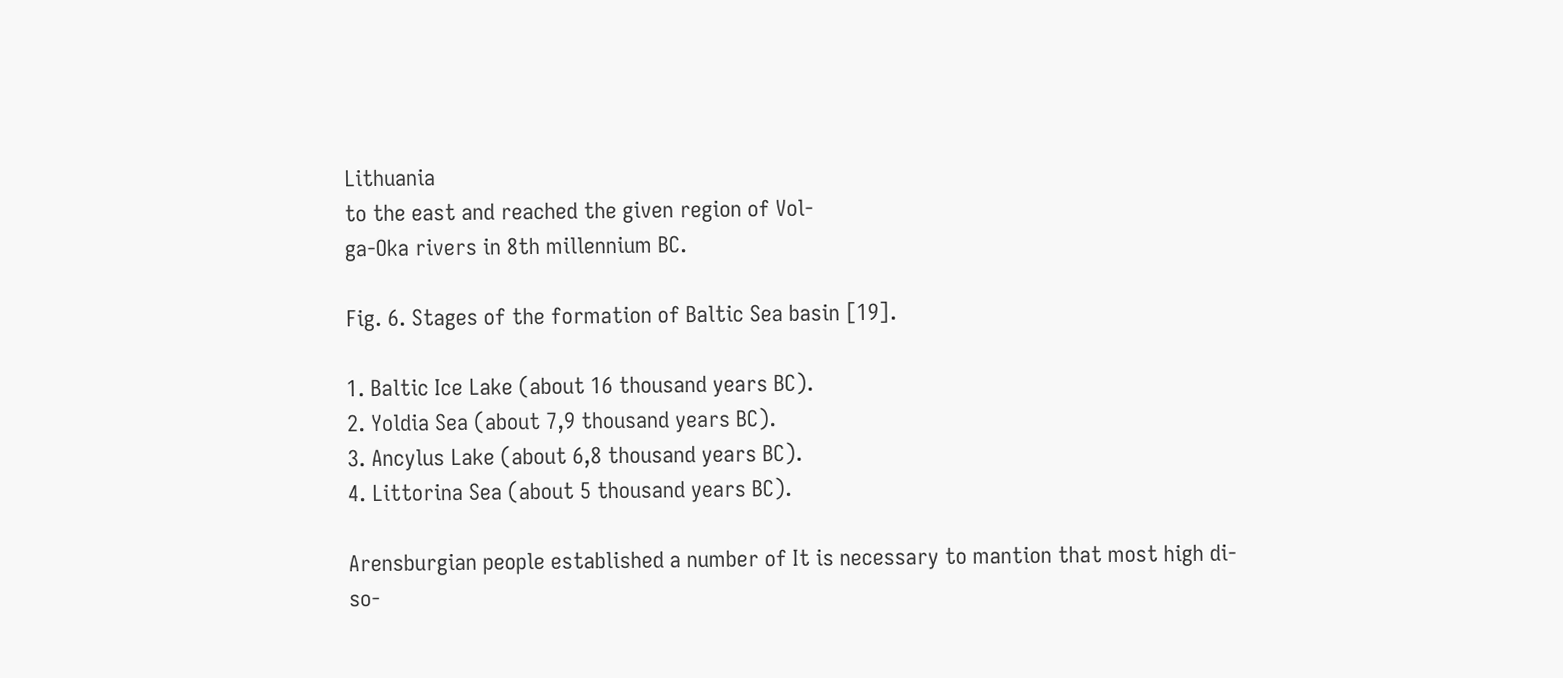Lithuania
to the east and reached the given region of Vol-
ga-Oka rivers in 8th millennium BC.

Fig. 6. Stages of the formation of Baltic Sea basin [19].

1. Baltic Ice Lake (about 16 thousand years BC).
2. Yoldia Sea (about 7,9 thousand years BC).
3. Ancylus Lake (about 6,8 thousand years BC).
4. Littorina Sea (about 5 thousand years BC).

Arensburgian people established a number of It is necessary to mantion that most high di-
so-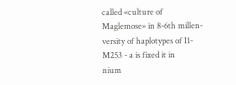called «culture of Maglemose» in 8-6th millen- versity of haplotypes of I1-M253 - a is fixed it in
nium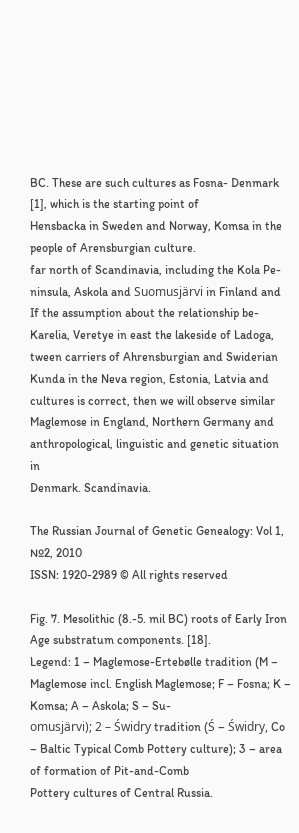BC. These are such cultures as Fosna- Denmark [1], which is the starting point of
Hensbacka in Sweden and Norway, Komsa in the people of Arensburgian culture.
far north of Scandinavia, including the Kola Pe-
ninsula, Askola and Suomusjärvi in Finland and If the assumption about the relationship be-
Karelia, Veretye in east the lakeside of Ladoga, tween carriers of Ahrensburgian and Swiderian
Kunda in the Neva region, Estonia, Latvia and cultures is correct, then we will observe similar
Maglemose in England, Northern Germany and anthropological, linguistic and genetic situation in
Denmark. Scandinavia.

The Russian Journal of Genetic Genealogy: Vol 1, №2, 2010
ISSN: 1920-2989 © All rights reserved

Fig. 7. Mesolithic (8.-5. mil BC) roots of Early Iron Age substratum components. [18].
Legend: 1 – Maglemose-Ertebølle tradition (M – Maglemose incl. English Maglemose; F – Fosna; K – Komsa; A – Askola; S – Su-
omusjärvi); 2 – Świdry tradition (Ś – Świdry, Co – Baltic Typical Comb Pottery culture); 3 – area of formation of Pit-and-Comb
Pottery cultures of Central Russia.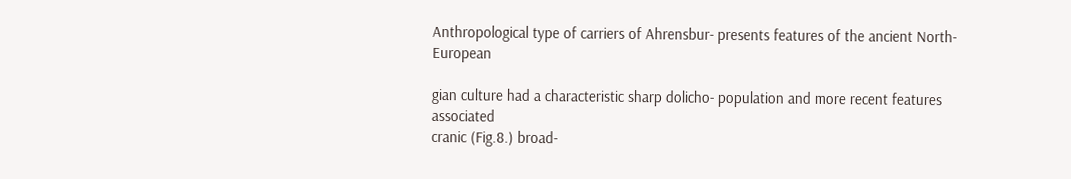Anthropological type of carriers of Ahrensbur- presents features of the ancient North-European

gian culture had a characteristic sharp dolicho- population and more recent features associated
cranic (Fig.8.) broad-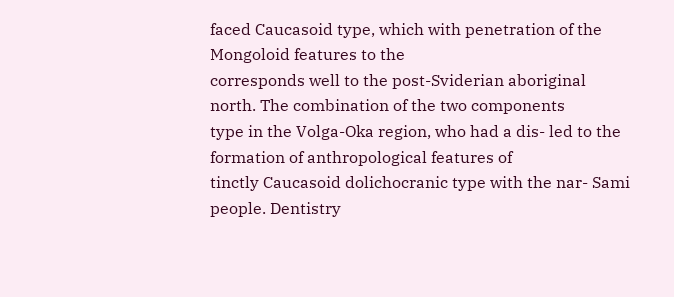faced Caucasoid type, which with penetration of the Mongoloid features to the
corresponds well to the post-Sviderian aboriginal north. The combination of the two components
type in the Volga-Oka region, who had a dis- led to the formation of anthropological features of
tinctly Caucasoid dolichocranic type with the nar- Sami people. Dentistry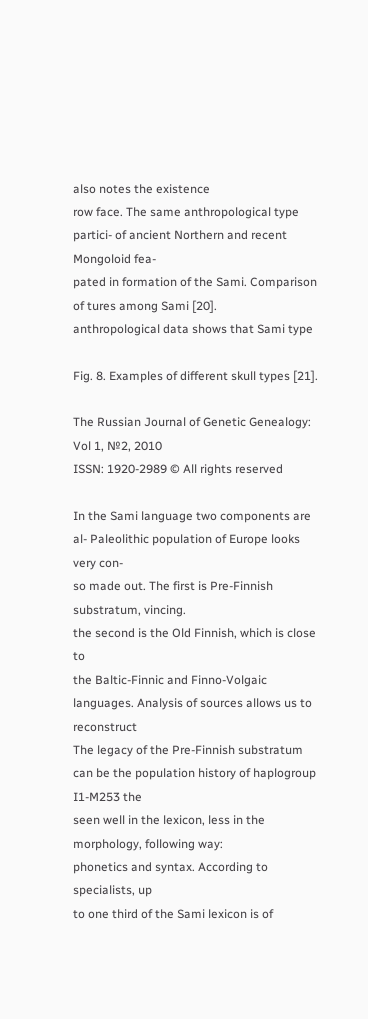also notes the existence
row face. The same anthropological type partici- of ancient Northern and recent Mongoloid fea-
pated in formation of the Sami. Comparison of tures among Sami [20].
anthropological data shows that Sami type

Fig. 8. Examples of different skull types [21].

The Russian Journal of Genetic Genealogy: Vol 1, №2, 2010
ISSN: 1920-2989 © All rights reserved

In the Sami language two components are al- Paleolithic population of Europe looks very con-
so made out. The first is Pre-Finnish substratum, vincing.
the second is the Old Finnish, which is close to
the Baltic-Finnic and Finno-Volgaic languages. Analysis of sources allows us to reconstruct
The legacy of the Pre-Finnish substratum can be the population history of haplogroup I1-M253 the
seen well in the lexicon, less in the morphology, following way:
phonetics and syntax. According to specialists, up
to one third of the Sami lexicon is of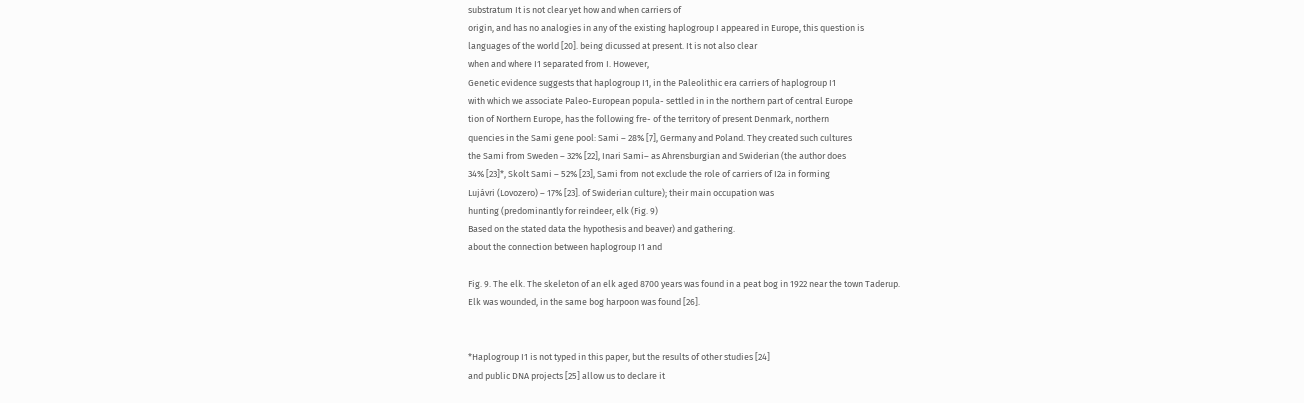substratum It is not clear yet how and when carriers of
origin, and has no analogies in any of the existing haplogroup I appeared in Europe, this question is
languages of the world [20]. being dicussed at present. It is not also clear
when and where I1 separated from I. However,
Genetic evidence suggests that haplogroup I1, in the Paleolithic era carriers of haplogroup I1
with which we associate Paleo-European popula- settled in in the northern part of central Europe
tion of Northern Europe, has the following fre- of the territory of present Denmark, northern
quencies in the Sami gene pool: Sami – 28% [7], Germany and Poland. They created such cultures
the Sami from Sweden – 32% [22], Inari Sami– as Ahrensburgian and Swiderian (the author does
34% [23]*, Skolt Sami – 52% [23], Sami from not exclude the role of carriers of I2a in forming
Lujávri (Lovozero) – 17% [23]. of Swiderian culture); their main occupation was
hunting (predominantly for reindeer, elk (Fig. 9)
Based on the stated data the hypothesis and beaver) and gathering.
about the connection between haplogroup I1 and

Fig. 9. The elk. The skeleton of an elk aged 8700 years was found in a peat bog in 1922 near the town Taderup.
Elk was wounded, in the same bog harpoon was found [26].


*Haplogroup I1 is not typed in this paper, but the results of other studies [24]
and public DNA projects [25] allow us to declare it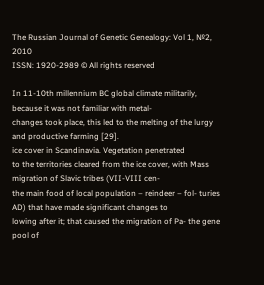The Russian Journal of Genetic Genealogy: Vol 1, №2, 2010
ISSN: 1920-2989 © All rights reserved

In 11-10th millennium BC global climate militarily, because it was not familiar with metal-
changes took place, this led to the melting of the lurgy and productive farming [29].
ice cover in Scandinavia. Vegetation penetrated
to the territories cleared from the ice cover, with Mass migration of Slavic tribes (VII-VIII cen-
the main food of local population – reindeer – fol- turies AD) that have made significant changes to
lowing after it; that caused the migration of Pa- the gene pool of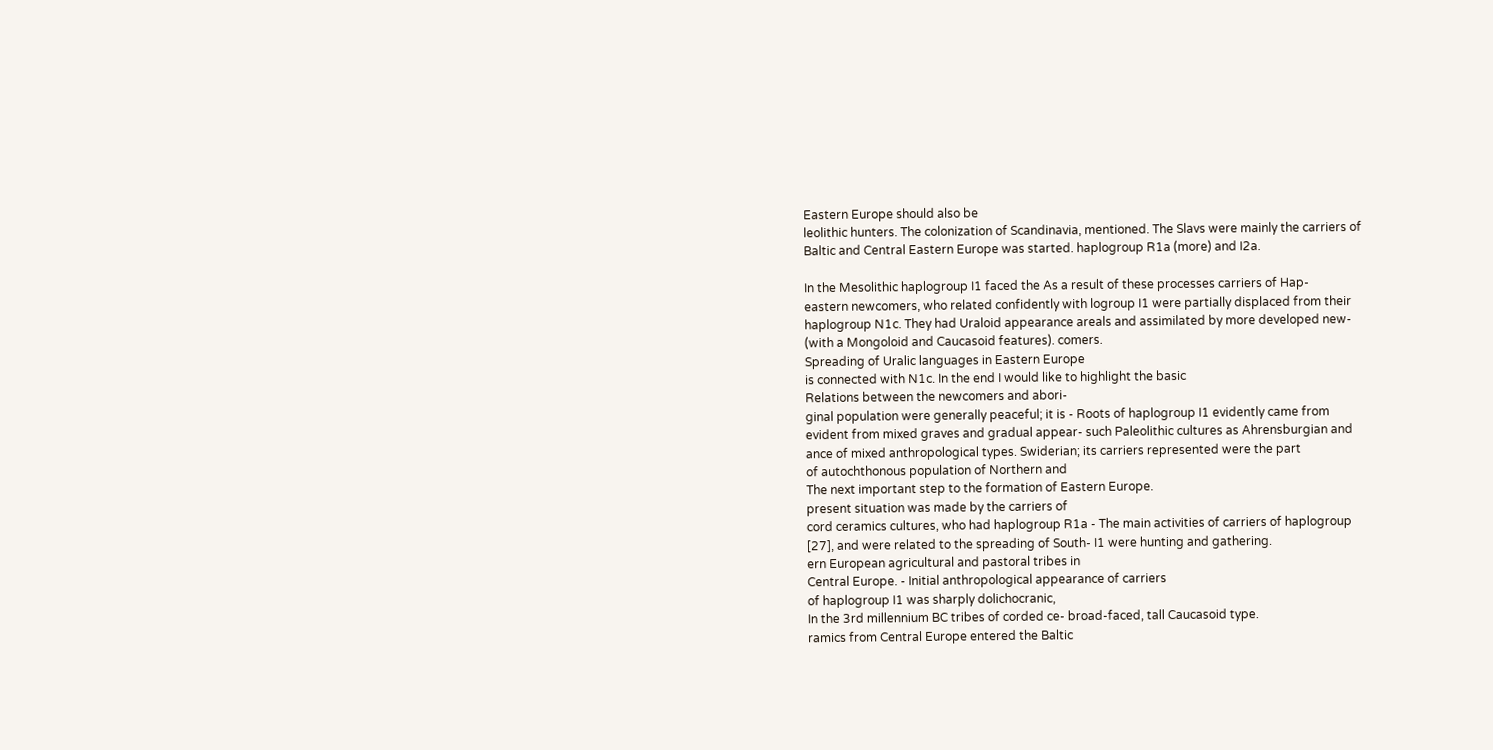Eastern Europe should also be
leolithic hunters. The colonization of Scandinavia, mentioned. The Slavs were mainly the carriers of
Baltic and Central Eastern Europe was started. haplogroup R1a (more) and I2a.

In the Mesolithic haplogroup I1 faced the As a result of these processes carriers of Hap-
eastern newcomers, who related confidently with logroup I1 were partially displaced from their
haplogroup N1c. They had Uraloid appearance areals and assimilated by more developed new-
(with a Mongoloid and Caucasoid features). comers.
Spreading of Uralic languages in Eastern Europe
is connected with N1c. In the end I would like to highlight the basic
Relations between the newcomers and abori-
ginal population were generally peaceful; it is - Roots of haplogroup I1 evidently came from
evident from mixed graves and gradual appear- such Paleolithic cultures as Ahrensburgian and
ance of mixed anthropological types. Swiderian; its carriers represented were the part
of autochthonous population of Northern and
The next important step to the formation of Eastern Europe.
present situation was made by the carriers of
cord ceramics cultures, who had haplogroup R1a - The main activities of carriers of haplogroup
[27], and were related to the spreading of South- I1 were hunting and gathering.
ern European agricultural and pastoral tribes in
Central Europe. - Initial anthropological appearance of carriers
of haplogroup I1 was sharply dolichocranic,
In the 3rd millennium BC tribes of corded ce- broad-faced, tall Caucasoid type.
ramics from Central Europe entered the Baltic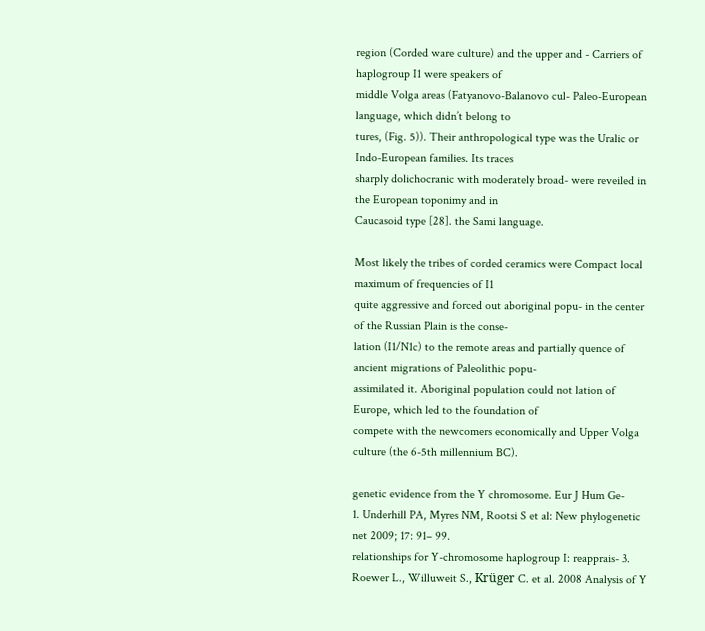region (Corded ware culture) and the upper and - Carriers of haplogroup I1 were speakers of
middle Volga areas (Fatyanovo-Balanovo cul- Paleo-European language, which didn’t belong to
tures, (Fig. 5)). Their anthropological type was the Uralic or Indo-European families. Its traces
sharply dolichocranic with moderately broad- were reveiled in the European toponimy and in
Caucasoid type [28]. the Sami language.

Most likely the tribes of corded ceramics were Compact local maximum of frequencies of I1
quite aggressive and forced out aboriginal popu- in the center of the Russian Plain is the conse-
lation (I1/N1c) to the remote areas and partially quence of ancient migrations of Paleolithic popu-
assimilated it. Aboriginal population could not lation of Europe, which led to the foundation of
compete with the newcomers economically and Upper Volga culture (the 6-5th millennium BC).

genetic evidence from the Y chromosome. Eur J Hum Ge-
1. Underhill PA, Myres NM, Rootsi S et al: New phylogenetic net 2009; 17: 91– 99.
relationships for Y-chromosome haplogroup I: reapprais- 3. Roewer L., Willuweit S., Krüger C. et al. 2008 Analysis of Y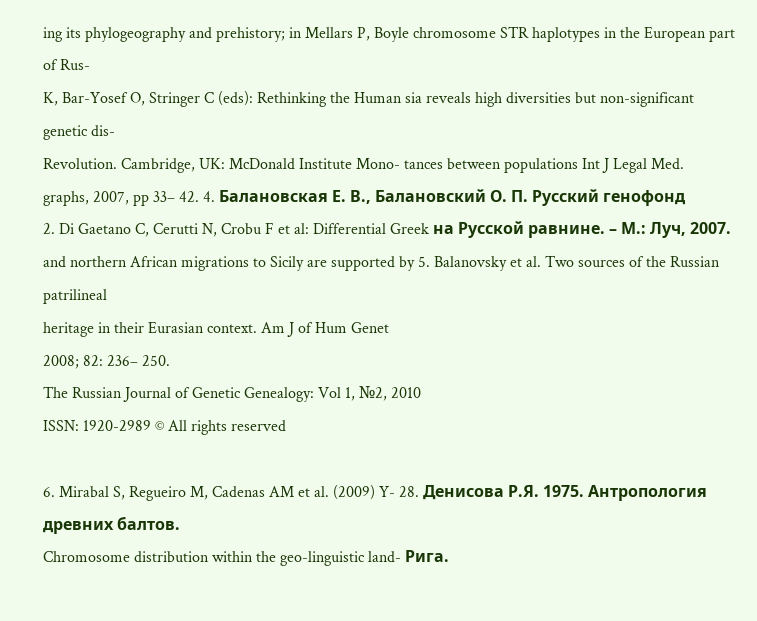ing its phylogeography and prehistory; in Mellars P, Boyle chromosome STR haplotypes in the European part of Rus-
K, Bar-Yosef O, Stringer C (eds): Rethinking the Human sia reveals high diversities but non-significant genetic dis-
Revolution. Cambridge, UK: McDonald Institute Mono- tances between populations Int J Legal Med.
graphs, 2007, pp 33– 42. 4. Балановская Е. В., Балановский О. П. Русский генофонд
2. Di Gaetano C, Cerutti N, Crobu F et al: Differential Greek на Русской равнине. – М.: Луч, 2007.
and northern African migrations to Sicily are supported by 5. Balanovsky et al. Two sources of the Russian patrilineal
heritage in their Eurasian context. Am J of Hum Genet
2008; 82: 236– 250.
The Russian Journal of Genetic Genealogy: Vol 1, №2, 2010
ISSN: 1920-2989 © All rights reserved

6. Mirabal S, Regueiro M, Cadenas AM et al. (2009) Y- 28. Денисова Р.Я. 1975. Антропология древних балтов.
Chromosome distribution within the geo-linguistic land- Рига.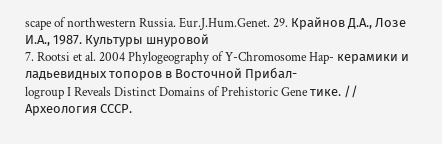scape of northwestern Russia. Eur.J.Hum.Genet. 29. Крайнов Д.А., Лозе И.А., 1987. Культуры шнуровой
7. Rootsi et al. 2004 Phylogeography of Y-Chromosome Hap- керамики и ладьевидных топоров в Восточной Прибал-
logroup I Reveals Distinct Domains of Prehistoric Gene тике. // Археология СССР.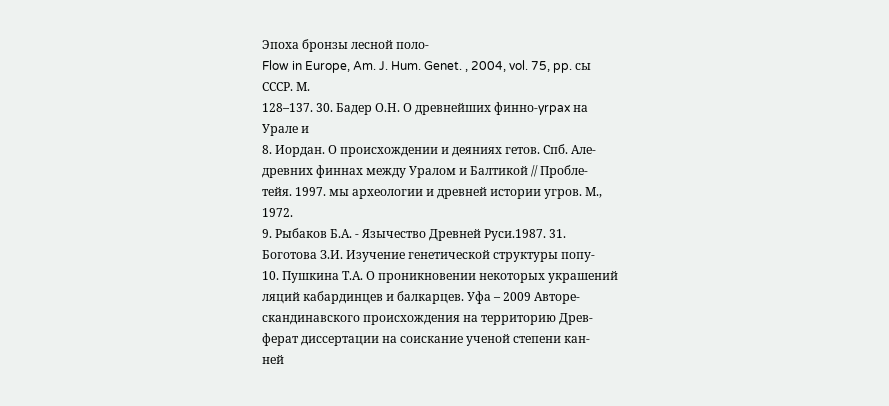Эпоха бронзы лесной поло-
Flow in Europe, Am. J. Hum. Genet. , 2004, vol. 75, pp. сы СССР. М.
128–137. 30. Бадер О.Н. О древнейших финно-yrpax на Урале и
8. Иордан. О происхождении и деяниях гетов. Спб. Але- древних финнах между Уралом и Балтикой // Пробле-
тейя. 1997. мы археологии и древней истории угров. М., 1972.
9. Рыбаков Б.А. - Язычество Древней Руси.1987. 31. Боготова З.И. Изучение генетической структуры попу-
10. Пушкина Т.А. О проникновении некоторых украшений ляций кабардинцев и балкарцев. Уфа – 2009 Авторе-
скандинавского происхождения на территорию Древ- ферат диссертации на соискание ученой степени кан-
ней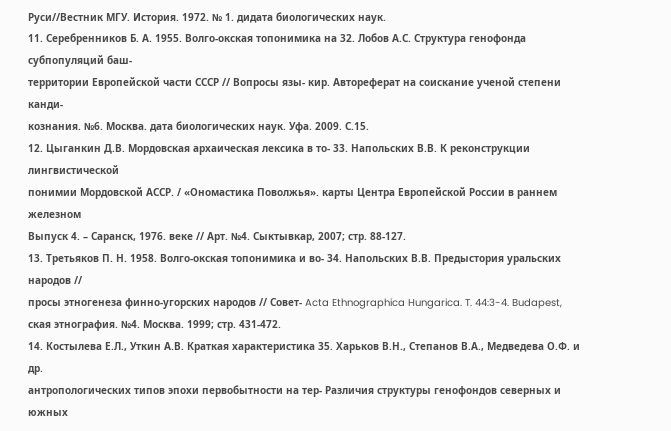Руси//Вестник МГУ. История. 1972. № 1. дидата биологических наук.
11. Серебренников Б. А. 1955. Волго-окская топонимика на 32. Лобов А.С. Структура генофонда субпопуляций баш-
территории Европейской части СССР // Вопросы язы- кир. Автореферат на соискание ученой степени канди-
кознания. №6. Москва. дата биологических наук. Уфа. 2009. С.15.
12. Цыганкин Д.В. Мордовская архаическая лексика в то- 33. Напольских В.В. К реконструкции лингвистической
понимии Мордовской АССР. / «Ономастика Поволжья». карты Центра Европейской России в раннем железном
Выпуск 4. – Саранск, 1976. веке // Арт. №4. Сыктывкар, 2007; стр. 88-127.
13. Третьяков П. Н. 1958. Волго-окская топонимика и во- 34. Напольских В.В. Предыстория уральских народов //
просы этногенеза финно-угорских народов // Совет- Acta Ethnographica Hungarica. T. 44:3-4. Budapest,
ская этнография. №4. Москва. 1999; стр. 431-472.
14. Костылева Е.Л., Уткин А.В. Краткая характеристика 35. Харьков В.Н., Степанов В.А., Медведева О.Ф. и др.
антропологических типов эпохи первобытности на тер- Различия структуры генофондов северных и южных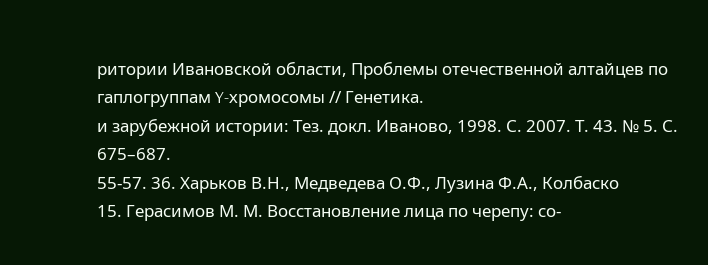ритории Ивановской области, Проблемы отечественной алтайцев по гаплогруппам Y-хромосомы // Генетика.
и зарубежной истории: Тез. докл. Иваново, 1998. С. 2007. Т. 43. № 5. С. 675–687.
55-57. 36. Харьков В.Н., Медведева О.Ф., Лузина Ф.А., Колбаско
15. Герасимов М. М. Восстановление лица по черепу: со-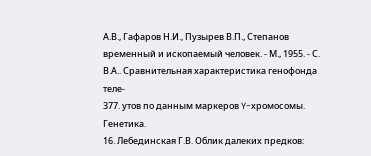А.В., Гафаров Н.И., Пузырев В.П., Степанов
временный и ископаемый человек. - М., 1955. - С. В.А.. Сравнительная характеристика генофонда теле-
377. утов по данным маркеров Y-хромосомы. Генетика.
16. Лебединская Г.В. Облик далеких предков: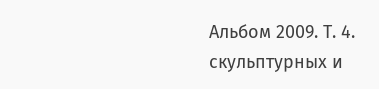Альбом 2009. Т. 4.
скульптурных и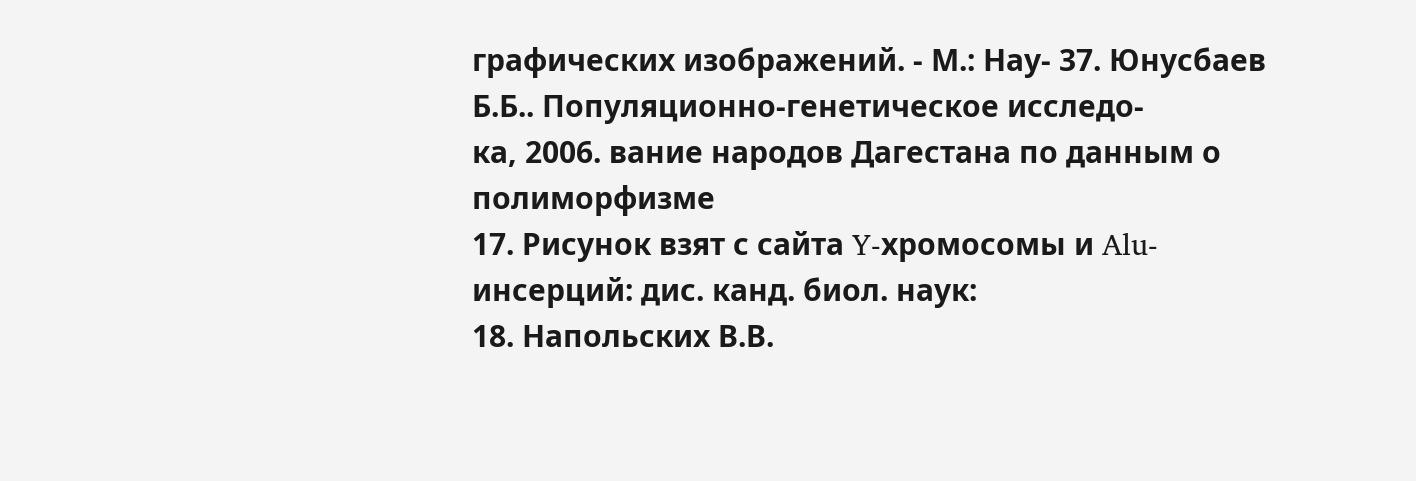графических изображений. - М.: Нау- 37. Юнусбаев Б.Б.. Популяционно-генетическое исследо-
ка, 2006. вание народов Дагестана по данным о полиморфизме
17. Рисунок взят с сайта Y-хромосомы и Alu-инсерций: дис. канд. биол. наук:
18. Напольских В.В.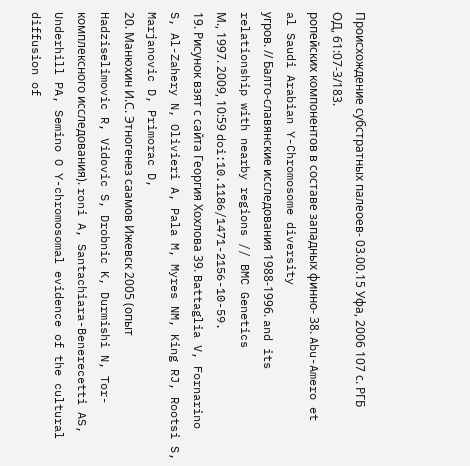Происхождение субстратных палеоев- 03.00.15 Уфа, 2006 107 с. РГБ ОД, 61:07-3/183.
ропейских компонентов в составе западных финно- 38. Abu-Amero et al Saudi Arabian Y-Chromosome diversity
угров. // Балто-славянские исследования 1988-1996. and its relationship with nearby regions // BMC Genetics
М., 1997. 2009, 10:59 doi:10.1186/1471-2156-10-59.
19. Рисунок взят с сайта Георгия Хохлова 39. Battaglia V, Fornarino S, Al-Zahery N, Olivieri A, Pala M, Myres NM, King RJ, Rootsi S, Marjanovic D, Primorac D,
20. Манюхин И.С. Этногенез саамов Ижевск 2005 (опыт Hadziselimovic R, Vidovic S, Drobnic K, Durmishi N, Tor-
комплексного исследования). roni A, Santachiara-Benerecetti AS, Underhill PA, Semino O Y-chromosomal evidence of the cultural diffusion of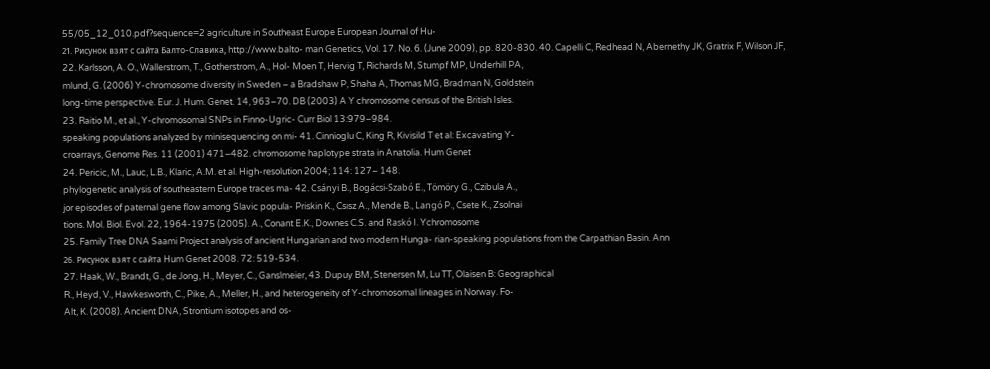55/05_12_010.pdf?sequence=2 agriculture in Southeast Europe European Journal of Hu-
21. Рисунок взят с сайта Балто-Славика, http://www.balto- man Genetics, Vol. 17. No. 6. (June 2009), pp. 820-830. 40. Capelli C, Redhead N, Abernethy JK, Gratrix F, Wilson JF,
22. Karlsson, A. O., Wallerstrom, T., Gotherstrom, A., Hol- Moen T, Hervig T, Richards M, Stumpf MP, Underhill PA,
mlund, G. (2006) Y-chromosome diversity in Sweden – a Bradshaw P, Shaha A, Thomas MG, Bradman N, Goldstein
long-time perspective. Eur. J. Hum. Genet. 14, 963–70. DB (2003) A Y chromosome census of the British Isles.
23. Raitio M., et al., Y-chromosomal SNPs in Finno-Ugric- Curr Biol 13:979–984.
speaking populations analyzed by minisequencing on mi- 41. Cinnioglu C, King R, Kivisild T et al: Excavating Y-
croarrays, Genome Res. 11 (2001) 471–482. chromosome haplotype strata in Anatolia. Hum Genet
24. Pericic, M., Lauc, L.B., Klaric, A.M. et al. High-resolution 2004; 114: 127– 148.
phylogenetic analysis of southeastern Europe traces ma- 42. Csányi B., Bogácsi-Szabó E., Tömöry G., Czibula A.,
jor episodes of paternal gene flow among Slavic popula- Priskin K., Csısz A., Mende B., Langó P., Csete K., Zsolnai
tions. Mol. Biol. Evol. 22, 1964-1975 (2005). A., Conant E.K., Downes C.S. and Raskó I. Ychromosome
25. Family Tree DNA Saami Project analysis of ancient Hungarian and two modern Hunga- rian-speaking populations from the Carpathian Basin. Ann
26. Рисунок взят с сайта Hum Genet 2008. 72: 519-534.
27. Haak, W., Brandt, G., de Jong, H., Meyer, C., Ganslmeier, 43. Dupuy BM, Stenersen M, Lu TT, Olaisen B: Geographical
R., Heyd, V., Hawkesworth, C., Pike, A., Meller, H., and heterogeneity of Y-chromosomal lineages in Norway. Fo-
Alt, K. (2008). Ancient DNA, Strontium isotopes and os-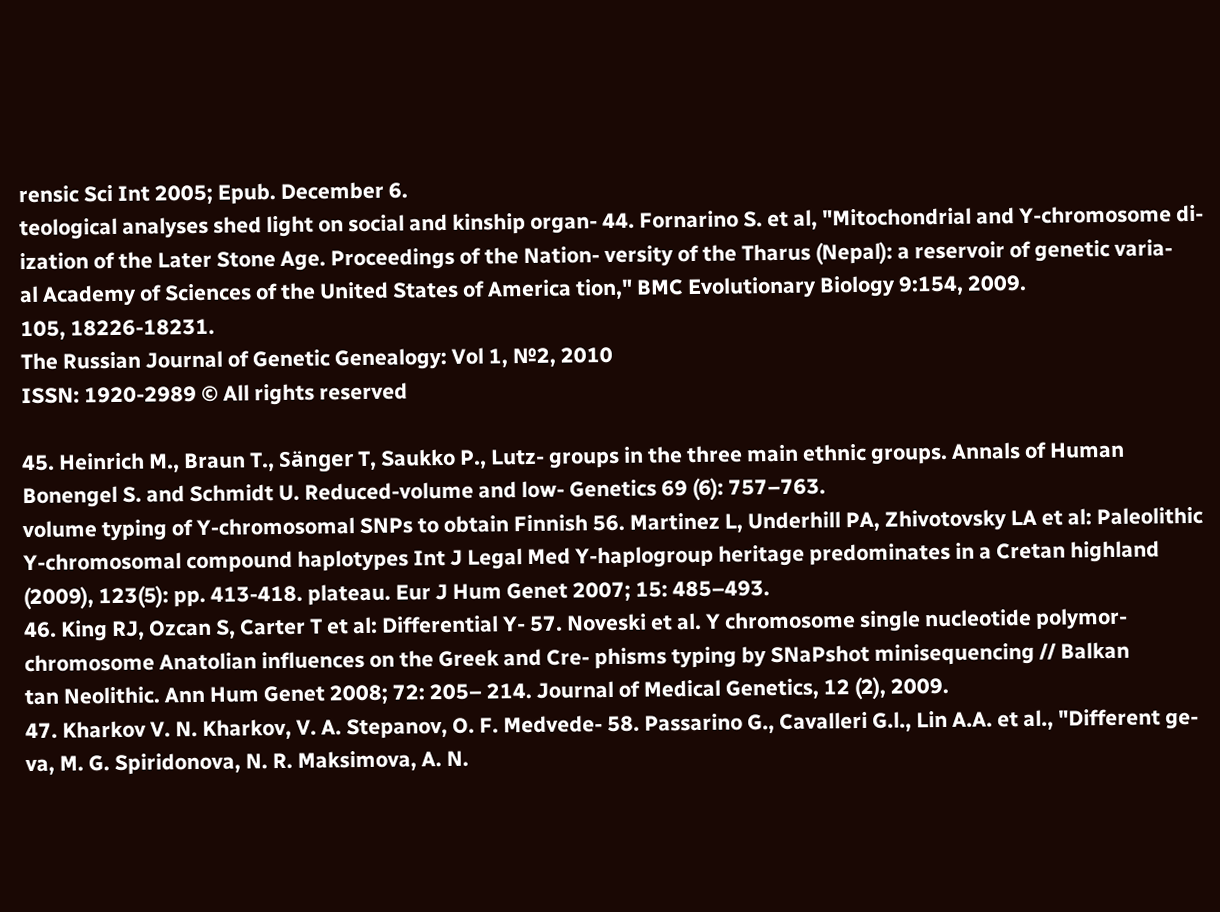rensic Sci Int 2005; Epub. December 6.
teological analyses shed light on social and kinship organ- 44. Fornarino S. et al, "Mitochondrial and Y-chromosome di-
ization of the Later Stone Age. Proceedings of the Nation- versity of the Tharus (Nepal): a reservoir of genetic varia-
al Academy of Sciences of the United States of America tion," BMC Evolutionary Biology 9:154, 2009.
105, 18226-18231.
The Russian Journal of Genetic Genealogy: Vol 1, №2, 2010
ISSN: 1920-2989 © All rights reserved

45. Heinrich M., Braun T., Sänger T, Saukko P., Lutz- groups in the three main ethnic groups. Annals of Human
Bonengel S. and Schmidt U. Reduced-volume and low- Genetics 69 (6): 757–763.
volume typing of Y-chromosomal SNPs to obtain Finnish 56. Martinez L, Underhill PA, Zhivotovsky LA et al: Paleolithic
Y-chromosomal compound haplotypes Int J Legal Med Y-haplogroup heritage predominates in a Cretan highland
(2009), 123(5): pp. 413-418. plateau. Eur J Hum Genet 2007; 15: 485–493.
46. King RJ, Ozcan S, Carter T et al: Differential Y- 57. Noveski et al. Y chromosome single nucleotide polymor-
chromosome Anatolian influences on the Greek and Cre- phisms typing by SNaPshot minisequencing // Balkan
tan Neolithic. Ann Hum Genet 2008; 72: 205– 214. Journal of Medical Genetics, 12 (2), 2009.
47. Kharkov V. N. Kharkov, V. A. Stepanov, O. F. Medvede- 58. Passarino G., Cavalleri G.l., Lin A.A. et al., "Different ge-
va, M. G. Spiridonova, N. R. Maksimova, A. N.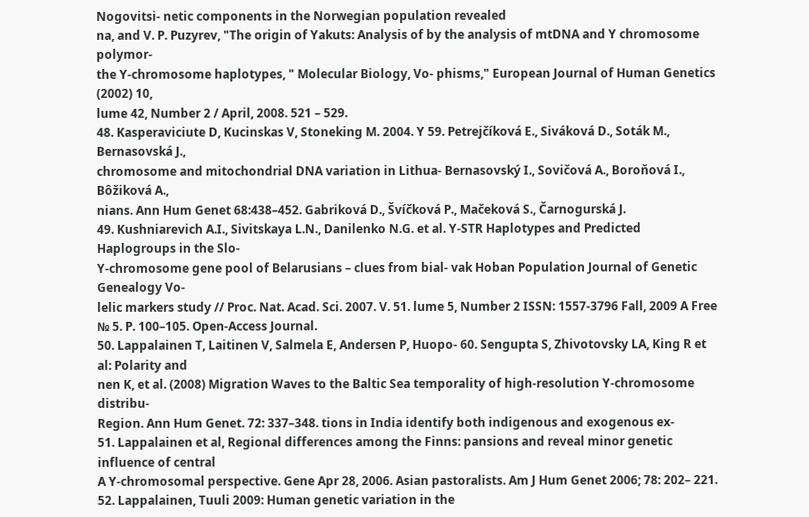Nogovitsi- netic components in the Norwegian population revealed
na, and V. P. Puzyrev, "The origin of Yakuts: Analysis of by the analysis of mtDNA and Y chromosome polymor-
the Y-chromosome haplotypes, " Molecular Biology, Vo- phisms," European Journal of Human Genetics (2002) 10,
lume 42, Number 2 / April, 2008. 521 – 529.
48. Kasperaviciute D, Kucinskas V, Stoneking M. 2004. Y 59. Petrejčíková E., Siváková D., Soták M., Bernasovská J.,
chromosome and mitochondrial DNA variation in Lithua- Bernasovský I., Sovičová A., Boroňová I., Bôžiková A.,
nians. Ann Hum Genet 68:438–452. Gabriková D., Švíčková P., Mačeková S., Čarnogurská J.
49. Kushniarevich A.I., Sivitskaya L.N., Danilenko N.G. et al. Y-STR Haplotypes and Predicted Haplogroups in the Slo-
Y-chromosome gene pool of Belarusians – clues from bial- vak Hoban Population Journal of Genetic Genealogy Vo-
lelic markers study // Proc. Nat. Acad. Sci. 2007. V. 51. lume 5, Number 2 ISSN: 1557-3796 Fall, 2009 A Free
№ 5. P. 100–105. Open-Access Journal.
50. Lappalainen T, Laitinen V, Salmela E, Andersen P, Huopo- 60. Sengupta S, Zhivotovsky LA, King R et al: Polarity and
nen K, et al. (2008) Migration Waves to the Baltic Sea temporality of high-resolution Y-chromosome distribu-
Region. Ann Hum Genet. 72: 337–348. tions in India identify both indigenous and exogenous ex-
51. Lappalainen et al, Regional differences among the Finns: pansions and reveal minor genetic influence of central
A Y-chromosomal perspective. Gene Apr 28, 2006. Asian pastoralists. Am J Hum Genet 2006; 78: 202– 221.
52. Lappalainen, Tuuli 2009: Human genetic variation in the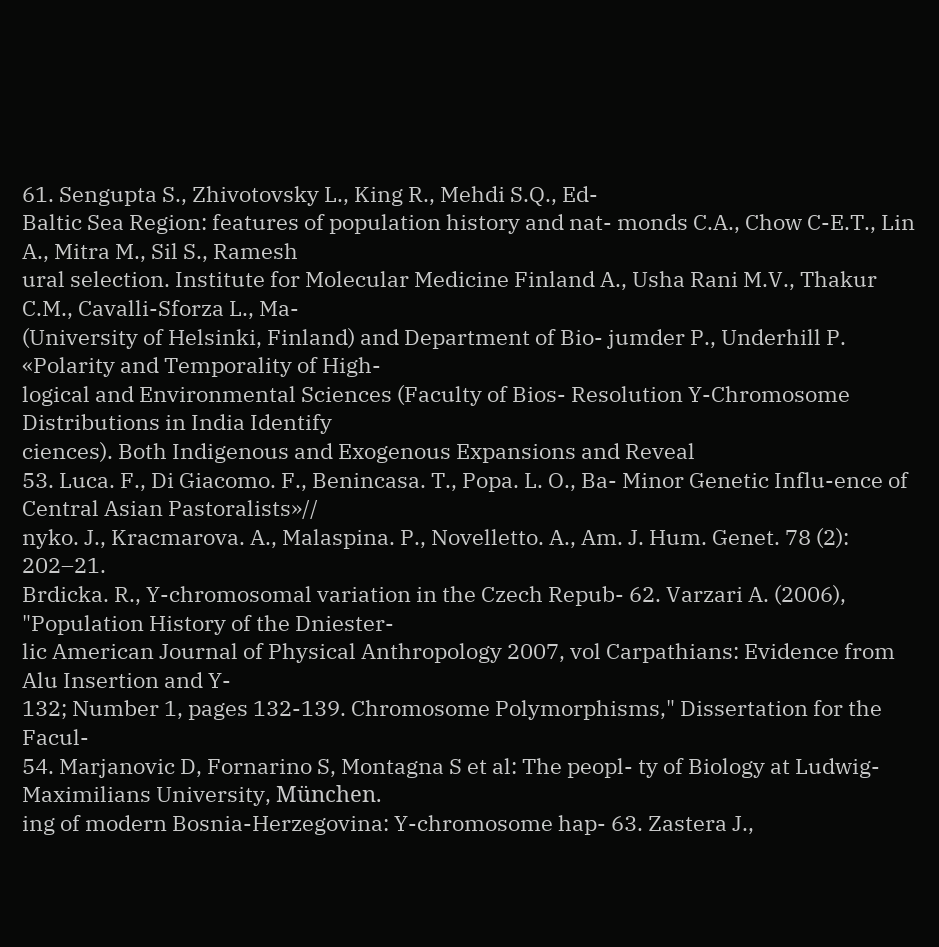61. Sengupta S., Zhivotovsky L., King R., Mehdi S.Q., Ed-
Baltic Sea Region: features of population history and nat- monds C.A., Chow C-E.T., Lin A., Mitra M., Sil S., Ramesh
ural selection. Institute for Molecular Medicine Finland A., Usha Rani M.V., Thakur C.M., Cavalli-Sforza L., Ma-
(University of Helsinki, Finland) and Department of Bio- jumder P., Underhill P. «Polarity and Temporality of High-
logical and Environmental Sciences (Faculty of Bios- Resolution Y-Chromosome Distributions in India Identify
ciences). Both Indigenous and Exogenous Expansions and Reveal
53. Luca. F., Di Giacomo. F., Benincasa. T., Popa. L. O., Ba- Minor Genetic Influ-ence of Central Asian Pastoralists»//
nyko. J., Kracmarova. A., Malaspina. P., Novelletto. A., Am. J. Hum. Genet. 78 (2): 202–21.
Brdicka. R., Y-chromosomal variation in the Czech Repub- 62. Varzari A. (2006), "Population History of the Dniester-
lic American Journal of Physical Anthropology 2007, vol Carpathians: Evidence from Alu Insertion and Y-
132; Number 1, pages 132-139. Chromosome Polymorphisms," Dissertation for the Facul-
54. Marjanovic D, Fornarino S, Montagna S et al: The peopl- ty of Biology at Ludwig-Maximilians University, München.
ing of modern Bosnia-Herzegovina: Y-chromosome hap- 63. Zastera J.,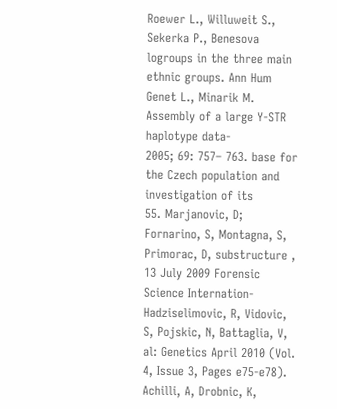Roewer L., Willuweit S., Sekerka P., Benesova
logroups in the three main ethnic groups. Ann Hum Genet L., Minarik M. Assembly of a large Y-STR haplotype data-
2005; 69: 757– 763. base for the Czech population and investigation of its
55. Marjanovic, D; Fornarino, S, Montagna, S, Primorac, D, substructure , 13 July 2009 Forensic Science Internation-
Hadziselimovic, R, Vidovic, S, Pojskic, N, Battaglia, V, al: Genetics April 2010 (Vol. 4, Issue 3, Pages e75-e78).
Achilli, A, Drobnic, K,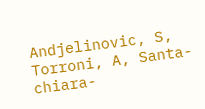Andjelinovic, S, Torroni, A, Santa-
chiara-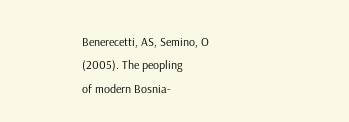Benerecetti, AS, Semino, O (2005). The peopling
of modern Bosnia-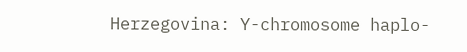Herzegovina: Y-chromosome haplo-